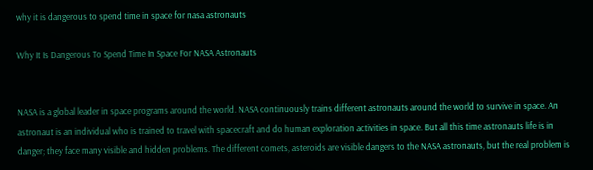why it is dangerous to spend time in space for nasa astronauts

Why It Is Dangerous To Spend Time In Space For NASA Astronauts


NASA is a global leader in space programs around the world. NASA continuously trains different astronauts around the world to survive in space. An astronaut is an individual who is trained to travel with spacecraft and do human exploration activities in space. But all this time astronauts life is in danger; they face many visible and hidden problems. The different comets, asteroids are visible dangers to the NASA astronauts, but the real problem is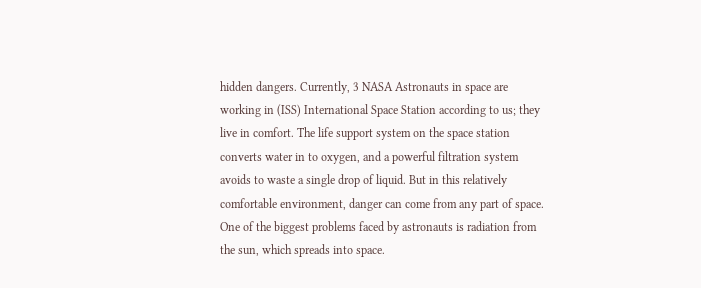hidden dangers. Currently, 3 NASA Astronauts in space are working in (ISS) International Space Station according to us; they live in comfort. The life support system on the space station converts water in to oxygen, and a powerful filtration system avoids to waste a single drop of liquid. But in this relatively comfortable environment, danger can come from any part of space. One of the biggest problems faced by astronauts is radiation from the sun, which spreads into space.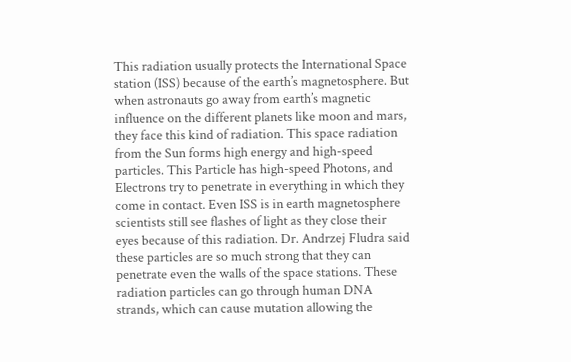This radiation usually protects the International Space station (ISS) because of the earth’s magnetosphere. But when astronauts go away from earth’s magnetic influence on the different planets like moon and mars, they face this kind of radiation. This space radiation from the Sun forms high energy and high-speed particles. This Particle has high-speed Photons, and Electrons try to penetrate in everything in which they come in contact. Even ISS is in earth magnetosphere scientists still see flashes of light as they close their eyes because of this radiation. Dr. Andrzej Fludra said these particles are so much strong that they can penetrate even the walls of the space stations. These radiation particles can go through human DNA strands, which can cause mutation allowing the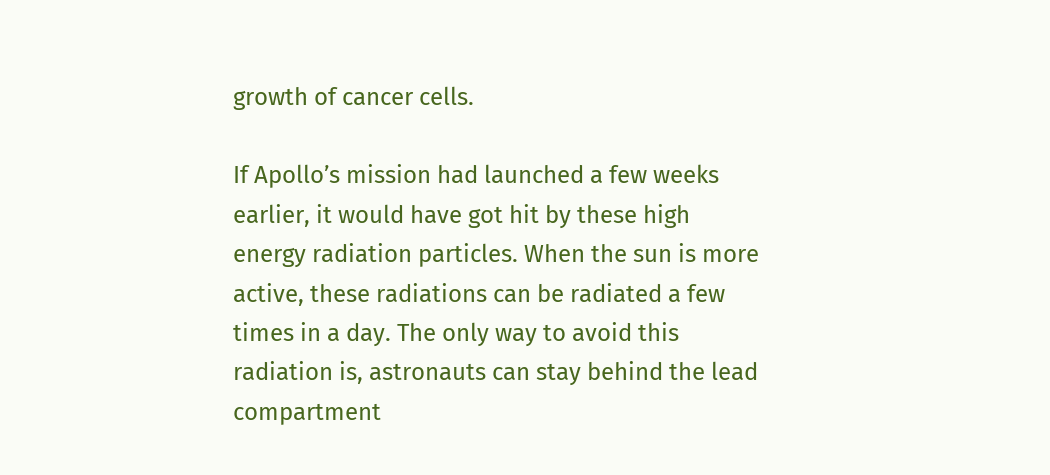growth of cancer cells.

If Apollo’s mission had launched a few weeks earlier, it would have got hit by these high energy radiation particles. When the sun is more active, these radiations can be radiated a few times in a day. The only way to avoid this radiation is, astronauts can stay behind the lead compartment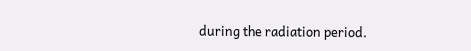during the radiation period.